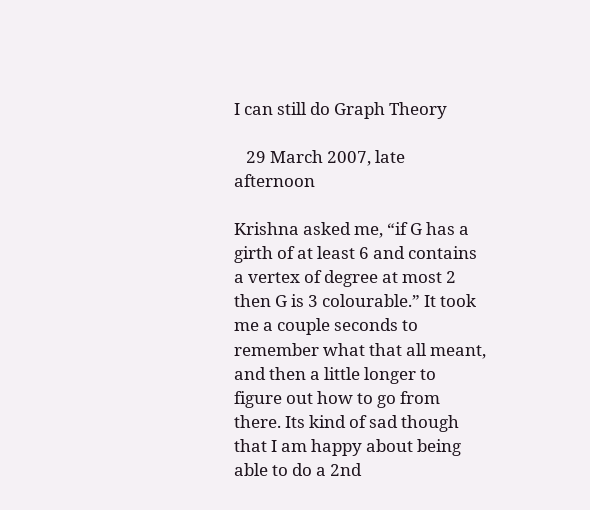I can still do Graph Theory

   29 March 2007, late afternoon

Krishna asked me, “if G has a girth of at least 6 and contains a vertex of degree at most 2 then G is 3 colourable.” It took me a couple seconds to remember what that all meant, and then a little longer to figure out how to go from there. Its kind of sad though that I am happy about being able to do a 2nd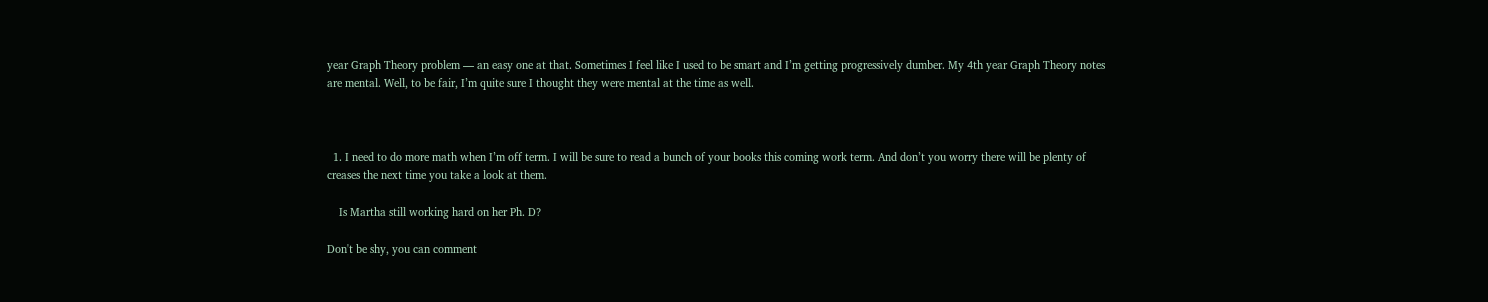year Graph Theory problem — an easy one at that. Sometimes I feel like I used to be smart and I’m getting progressively dumber. My 4th year Graph Theory notes are mental. Well, to be fair, I’m quite sure I thought they were mental at the time as well.



  1. I need to do more math when I’m off term. I will be sure to read a bunch of your books this coming work term. And don’t you worry there will be plenty of creases the next time you take a look at them.

    Is Martha still working hard on her Ph. D?

Don't be shy, you can comment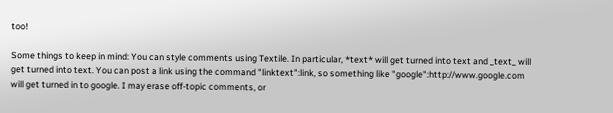too!

Some things to keep in mind: You can style comments using Textile. In particular, *text* will get turned into text and _text_ will get turned into text. You can post a link using the command "linktext":link, so something like "google":http://www.google.com will get turned in to google. I may erase off-topic comments, or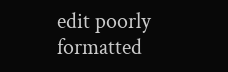edit poorly formatted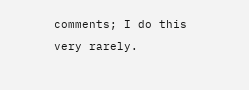comments; I do this very rarely.